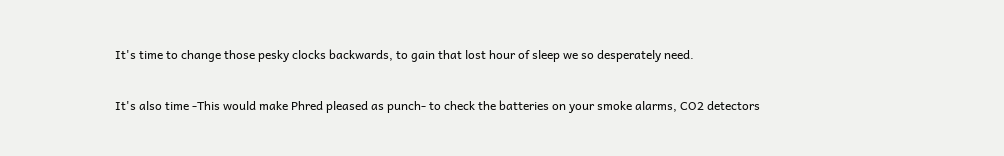It's time to change those pesky clocks backwards, to gain that lost hour of sleep we so desperately need.

It's also time -This would make Phred pleased as punch- to check the batteries on your smoke alarms, CO2 detectors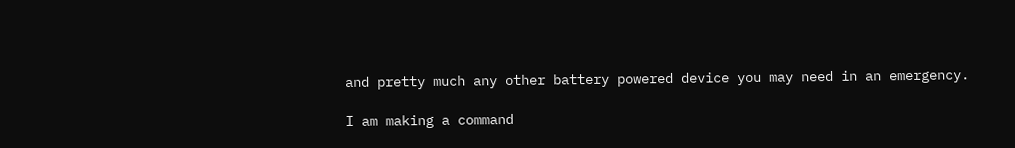and pretty much any other battery powered device you may need in an emergency.

I am making a command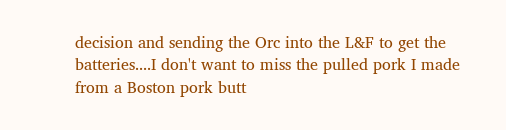decision and sending the Orc into the L&F to get the batteries....I don't want to miss the pulled pork I made from a Boston pork butt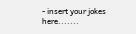- insert your jokes here.......